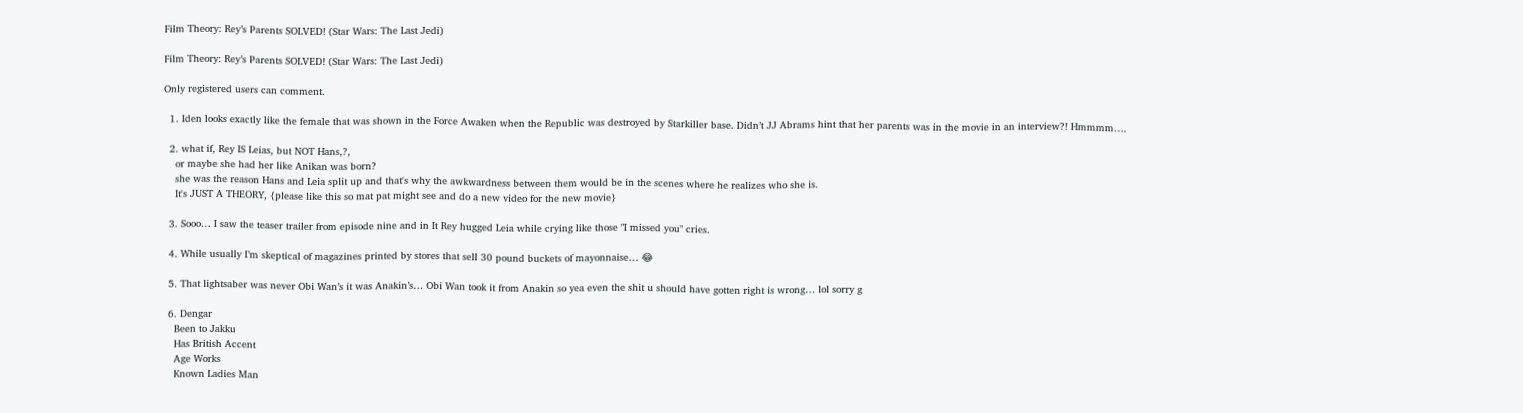Film Theory: Rey’s Parents SOLVED! (Star Wars: The Last Jedi)

Film Theory: Rey’s Parents SOLVED! (Star Wars: The Last Jedi)

Only registered users can comment.

  1. Iden looks exactly like the female that was shown in the Force Awaken when the Republic was destroyed by Starkiller base. Didn’t JJ Abrams hint that her parents was in the movie in an interview?! Hmmmm….

  2. what if, Rey IS Leias, but NOT Hans,?,
    or maybe she had her like Anikan was born?
    she was the reason Hans and Leia split up and that's why the awkwardness between them would be in the scenes where he realizes who she is.
    It's JUST A THEORY, {please like this so mat pat might see and do a new video for the new movie}

  3. Sooo… I saw the teaser trailer from episode nine and in It Rey hugged Leia while crying like those "I missed you" cries.

  4. While usually I’m skeptical of magazines printed by stores that sell 30 pound buckets of mayonnaise… 😂

  5. That lightsaber was never Obi Wan’s it was Anakin’s… Obi Wan took it from Anakin so yea even the shit u should have gotten right is wrong… lol sorry g

  6. Dengar
    Been to Jakku
    Has British Accent
    Age Works
    Known Ladies Man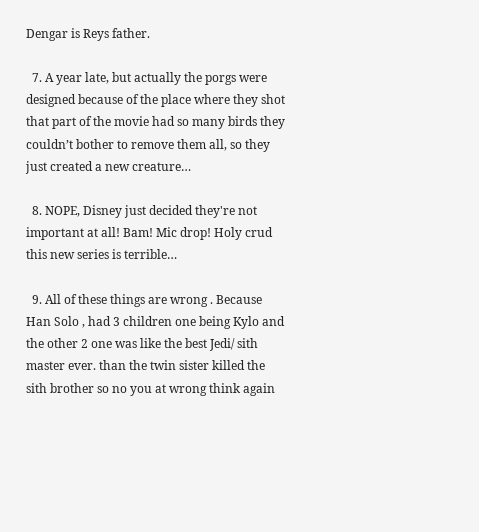Dengar is Reys father.

  7. A year late, but actually the porgs were designed because of the place where they shot that part of the movie had so many birds they couldn’t bother to remove them all, so they just created a new creature…

  8. NOPE, Disney just decided they're not important at all! Bam! Mic drop! Holy crud this new series is terrible…

  9. All of these things are wrong . Because Han Solo , had 3 children one being Kylo and the other 2 one was like the best Jedi/ sith master ever. than the twin sister killed the sith brother so no you at wrong think again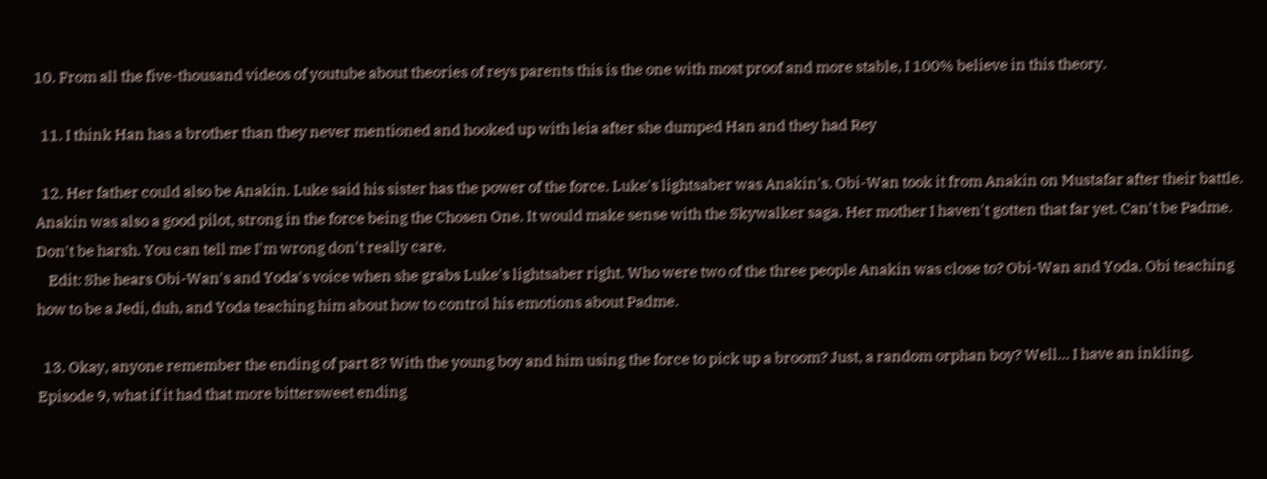10. From all the five-thousand videos of youtube about theories of reys parents this is the one with most proof and more stable, I 100% believe in this theory.

  11. I think Han has a brother than they never mentioned and hooked up with leia after she dumped Han and they had Rey

  12. Her father could also be Anakin. Luke said his sister has the power of the force. Luke's lightsaber was Anakin's. Obi-Wan took it from Anakin on Mustafar after their battle. Anakin was also a good pilot, strong in the force being the Chosen One. It would make sense with the Skywalker saga. Her mother I haven't gotten that far yet. Can't be Padme. Don't be harsh. You can tell me I'm wrong don't really care.
    Edit: She hears Obi-Wan's and Yoda's voice when she grabs Luke's lightsaber right. Who were two of the three people Anakin was close to? Obi-Wan and Yoda. Obi teaching how to be a Jedi, duh, and Yoda teaching him about how to control his emotions about Padme.

  13. Okay, anyone remember the ending of part 8? With the young boy and him using the force to pick up a broom? Just, a random orphan boy? Well… I have an inkling. Episode 9, what if it had that more bittersweet ending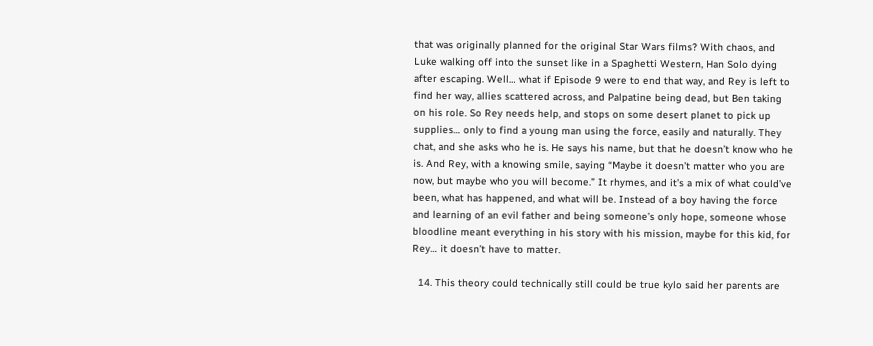that was originally planned for the original Star Wars films? With chaos, and Luke walking off into the sunset like in a Spaghetti Western, Han Solo dying after escaping. Well… what if Episode 9 were to end that way, and Rey is left to find her way, allies scattered across, and Palpatine being dead, but Ben taking on his role. So Rey needs help, and stops on some desert planet to pick up supplies… only to find a young man using the force, easily and naturally. They chat, and she asks who he is. He says his name, but that he doesn’t know who he is. And Rey, with a knowing smile, saying “Maybe it doesn’t matter who you are now, but maybe who you will become.” It rhymes, and it’s a mix of what could’ve been, what has happened, and what will be. Instead of a boy having the force and learning of an evil father and being someone’s only hope, someone whose bloodline meant everything in his story with his mission, maybe for this kid, for Rey… it doesn’t have to matter.

  14. This theory could technically still could be true kylo said her parents are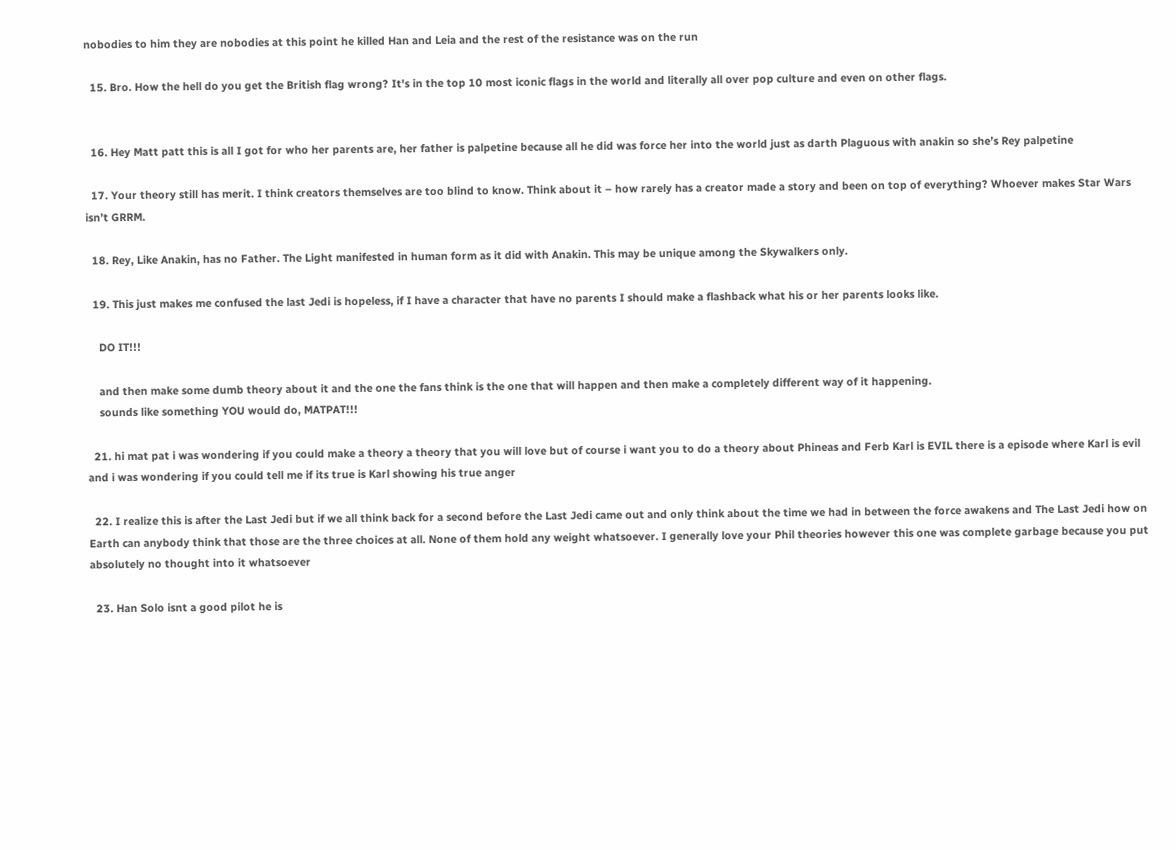nobodies to him they are nobodies at this point he killed Han and Leia and the rest of the resistance was on the run

  15. Bro. How the hell do you get the British flag wrong? It's in the top 10 most iconic flags in the world and literally all over pop culture and even on other flags.


  16. Hey Matt patt this is all I got for who her parents are, her father is palpetine because all he did was force her into the world just as darth Plaguous with anakin so she’s Rey palpetine

  17. Your theory still has merit. I think creators themselves are too blind to know. Think about it – how rarely has a creator made a story and been on top of everything? Whoever makes Star Wars isn’t GRRM.

  18. Rey, Like Anakin, has no Father. The Light manifested in human form as it did with Anakin. This may be unique among the Skywalkers only.

  19. This just makes me confused the last Jedi is hopeless, if I have a character that have no parents I should make a flashback what his or her parents looks like.

    DO IT!!!

    and then make some dumb theory about it and the one the fans think is the one that will happen and then make a completely different way of it happening.
    sounds like something YOU would do, MATPAT!!!

  21. hi mat pat i was wondering if you could make a theory a theory that you will love but of course i want you to do a theory about Phineas and Ferb Karl is EVIL there is a episode where Karl is evil and i was wondering if you could tell me if its true is Karl showing his true anger

  22. I realize this is after the Last Jedi but if we all think back for a second before the Last Jedi came out and only think about the time we had in between the force awakens and The Last Jedi how on Earth can anybody think that those are the three choices at all. None of them hold any weight whatsoever. I generally love your Phil theories however this one was complete garbage because you put absolutely no thought into it whatsoever

  23. Han Solo isnt a good pilot he is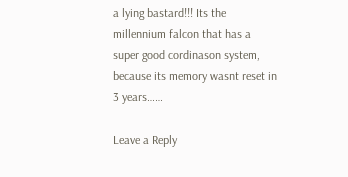a lying bastard!!! Its the millennium falcon that has a super good cordinason system, because its memory wasnt reset in 3 years……

Leave a Reply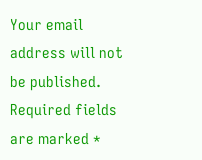Your email address will not be published. Required fields are marked *